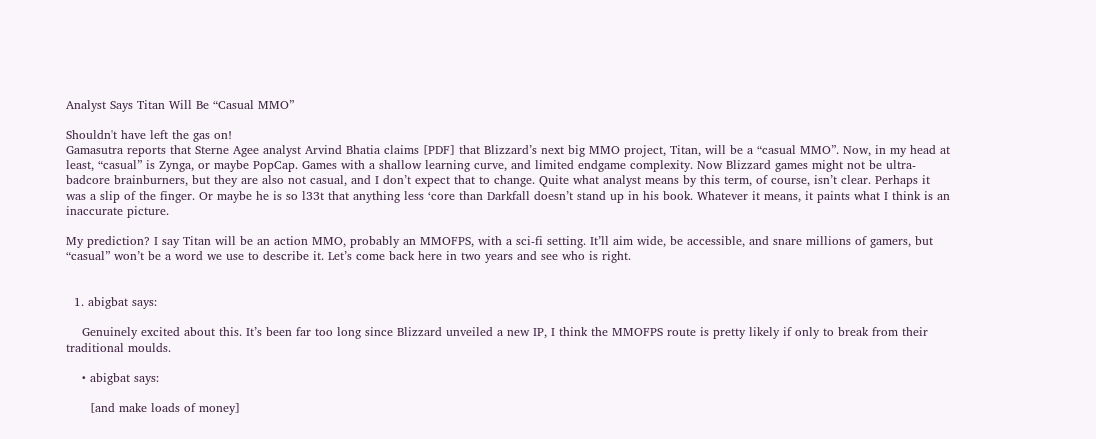Analyst Says Titan Will Be “Casual MMO”

Shouldn't have left the gas on!
Gamasutra reports that Sterne Agee analyst Arvind Bhatia claims [PDF] that Blizzard’s next big MMO project, Titan, will be a “casual MMO”. Now, in my head at least, “casual” is Zynga, or maybe PopCap. Games with a shallow learning curve, and limited endgame complexity. Now Blizzard games might not be ultra-badcore brainburners, but they are also not casual, and I don’t expect that to change. Quite what analyst means by this term, of course, isn’t clear. Perhaps it was a slip of the finger. Or maybe he is so l33t that anything less ‘core than Darkfall doesn’t stand up in his book. Whatever it means, it paints what I think is an inaccurate picture.

My prediction? I say Titan will be an action MMO, probably an MMOFPS, with a sci-fi setting. It’ll aim wide, be accessible, and snare millions of gamers, but “casual” won’t be a word we use to describe it. Let’s come back here in two years and see who is right.


  1. abigbat says:

    Genuinely excited about this. It’s been far too long since Blizzard unveiled a new IP, I think the MMOFPS route is pretty likely if only to break from their traditional moulds.

    • abigbat says:

      [and make loads of money]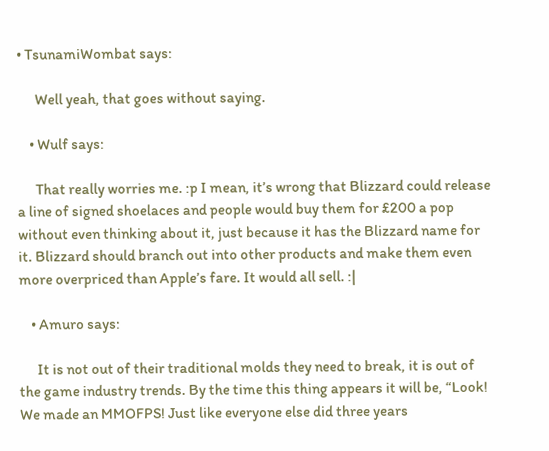• TsunamiWombat says:

      Well yeah, that goes without saying.

    • Wulf says:

      That really worries me. :p I mean, it’s wrong that Blizzard could release a line of signed shoelaces and people would buy them for £200 a pop without even thinking about it, just because it has the Blizzard name for it. Blizzard should branch out into other products and make them even more overpriced than Apple’s fare. It would all sell. :|

    • Amuro says:

      It is not out of their traditional molds they need to break, it is out of the game industry trends. By the time this thing appears it will be, “Look! We made an MMOFPS! Just like everyone else did three years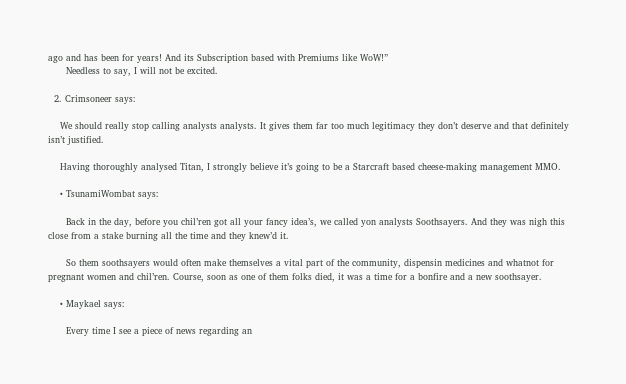ago and has been for years! And its Subscription based with Premiums like WoW!”
      Needless to say, I will not be excited.

  2. Crimsoneer says:

    We should really stop calling analysts analysts. It gives them far too much legitimacy they don’t deserve and that definitely isn’t justified.

    Having thoroughly analysed Titan, I strongly believe it’s going to be a Starcraft based cheese-making management MMO.

    • TsunamiWombat says:

      Back in the day, before you chil’ren got all your fancy idea’s, we called yon analysts Soothsayers. And they was nigh this close from a stake burning all the time and they knew’d it.

      So them soothsayers would often make themselves a vital part of the community, dispensin medicines and whatnot for pregnant women and chil’ren. Course, soon as one of them folks died, it was a time for a bonfire and a new soothsayer.

    • Maykael says:

      Every time I see a piece of news regarding an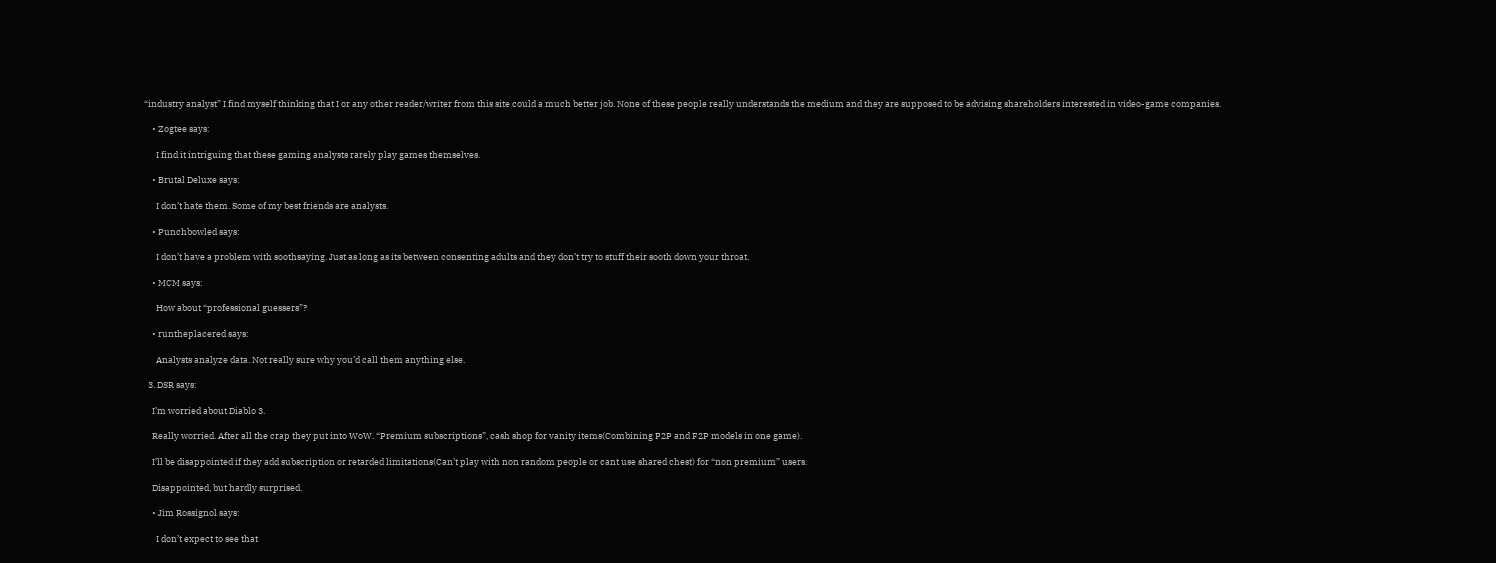“industry analyst” I find myself thinking that I or any other reader/writer from this site could a much better job. None of these people really understands the medium and they are supposed to be advising shareholders interested in video-game companies.

    • Zogtee says:

      I find it intriguing that these gaming analysts rarely play games themselves.

    • Brutal Deluxe says:

      I don’t hate them. Some of my best friends are analysts.

    • Punchbowled says:

      I don’t have a problem with soothsaying. Just as long as its between consenting adults and they don’t try to stuff their sooth down your throat.

    • MCM says:

      How about “professional guessers”?

    • runtheplacered says:

      Analysts analyze data. Not really sure why you’d call them anything else.

  3. DSR says:

    I’m worried about Diablo 3.

    Really worried. After all the crap they put into WoW. “Premium subscriptions”, cash shop for vanity items(Combining P2P and F2P models in one game).

    I’ll be disappointed if they add subscription or retarded limitations(Can’t play with non random people or cant use shared chest) for “non premium” users.

    Disappointed, but hardly surprised.

    • Jim Rossignol says:

      I don’t expect to see that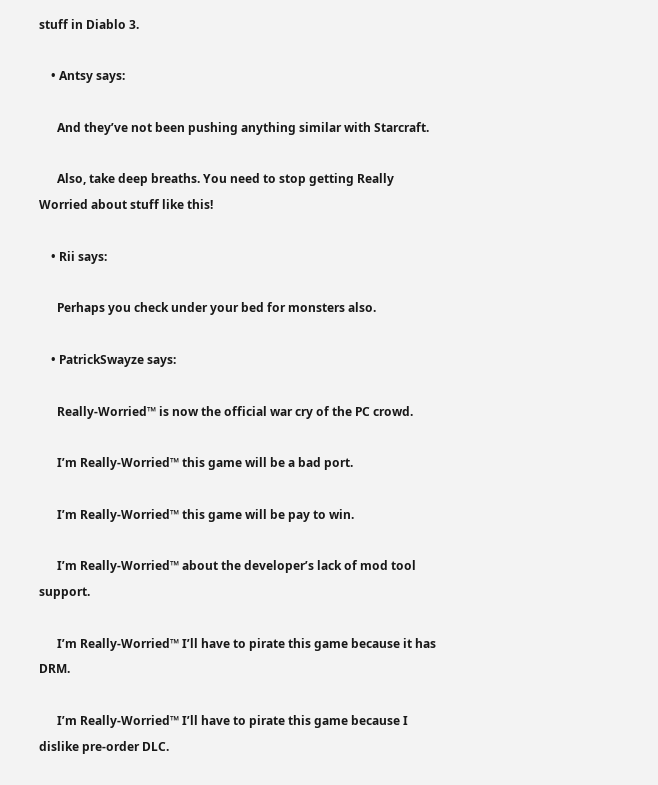stuff in Diablo 3.

    • Antsy says:

      And they’ve not been pushing anything similar with Starcraft.

      Also, take deep breaths. You need to stop getting Really Worried about stuff like this!

    • Rii says:

      Perhaps you check under your bed for monsters also.

    • PatrickSwayze says:

      Really-Worried™ is now the official war cry of the PC crowd.

      I’m Really-Worried™ this game will be a bad port.

      I’m Really-Worried™ this game will be pay to win.

      I’m Really-Worried™ about the developer’s lack of mod tool support.

      I’m Really-Worried™ I’ll have to pirate this game because it has DRM.

      I’m Really-Worried™ I’ll have to pirate this game because I dislike pre-order DLC.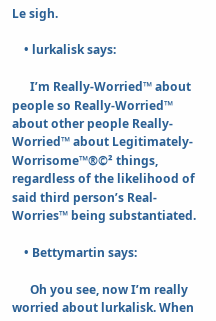Le sigh.

    • lurkalisk says:

      I’m Really-Worried™ about people so Really-Worried™ about other people Really-Worried™ about Legitimately-Worrisome™®©² things, regardless of the likelihood of said third person’s Real-Worries™ being substantiated.

    • Bettymartin says:

      Oh you see, now I’m really worried about lurkalisk. When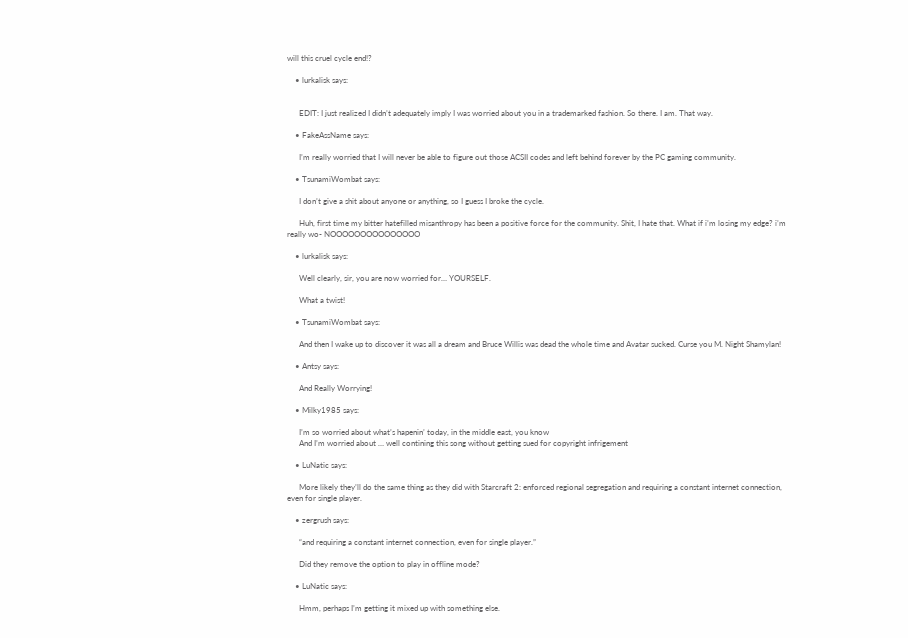will this cruel cycle end!?

    • lurkalisk says:


      EDIT: I just realized I didn’t adequately imply I was worried about you in a trademarked fashion. So there. I am. That way.

    • FakeAssName says:

      I’m really worried that I will never be able to figure out those ACSII codes and left behind forever by the PC gaming community.

    • TsunamiWombat says:

      I don’t give a shit about anyone or anything, so I guess I broke the cycle.

      Huh, first time my bitter hatefilled misanthropy has been a positive force for the community. Shit, I hate that. What if i’m losing my edge? i’m really wo- NOOOOOOOOOOOOOOO

    • lurkalisk says:

      Well clearly, sir, you are now worried for… YOURSELF.

      What a twist!

    • TsunamiWombat says:

      And then I wake up to discover it was all a dream and Bruce Willis was dead the whole time and Avatar sucked. Curse you M. Night Shamylan!

    • Antsy says:

      And Really Worrying!

    • Milky1985 says:

      I’m so worried about what’s hapenin’ today, in the middle east, you know
      And I’m worried about … well contining this song without getting sued for copyright infrigement

    • LuNatic says:

      More likely they’ll do the same thing as they did with Starcraft 2: enforced regional segregation and requiring a constant internet connection, even for single player.

    • zergrush says:

      “and requiring a constant internet connection, even for single player.”

      Did they remove the option to play in offline mode?

    • LuNatic says:

      Hmm, perhaps I’m getting it mixed up with something else.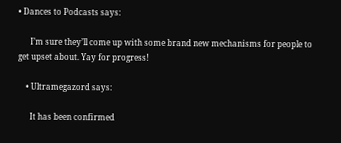• Dances to Podcasts says:

      I’m sure they’ll come up with some brand new mechanisms for people to get upset about. Yay for progress!

    • Ultramegazord says:

      It has been confirmed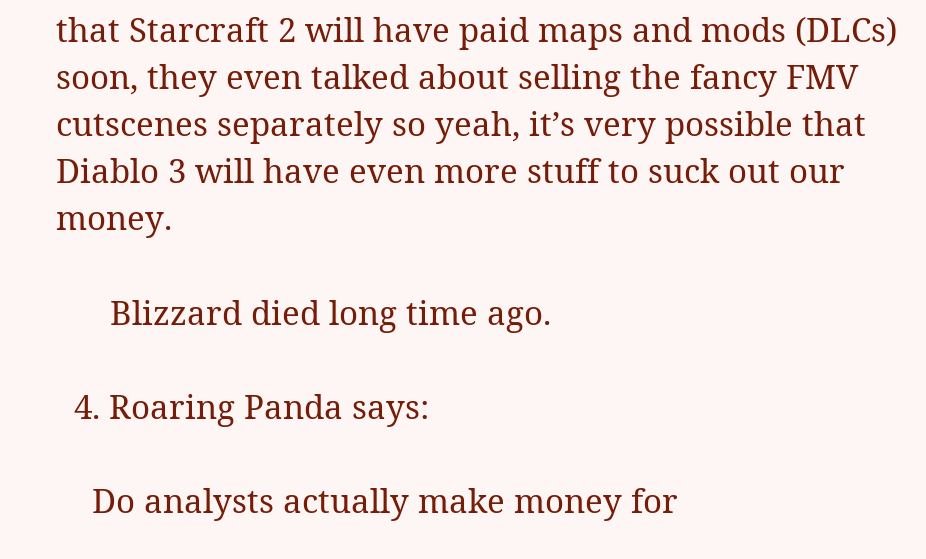that Starcraft 2 will have paid maps and mods (DLCs) soon, they even talked about selling the fancy FMV cutscenes separately so yeah, it’s very possible that Diablo 3 will have even more stuff to suck out our money.

      Blizzard died long time ago.

  4. Roaring Panda says:

    Do analysts actually make money for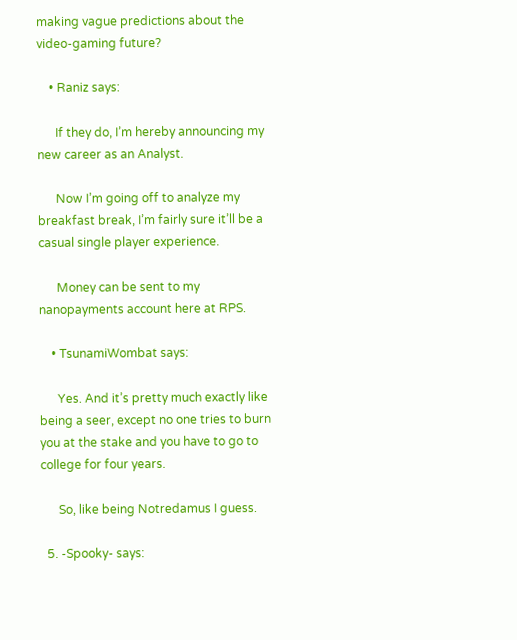making vague predictions about the video-gaming future?

    • Raniz says:

      If they do, I’m hereby announcing my new career as an Analyst.

      Now I’m going off to analyze my breakfast break, I’m fairly sure it’ll be a casual single player experience.

      Money can be sent to my nanopayments account here at RPS.

    • TsunamiWombat says:

      Yes. And it’s pretty much exactly like being a seer, except no one tries to burn you at the stake and you have to go to college for four years.

      So, like being Notredamus I guess.

  5. -Spooky- says: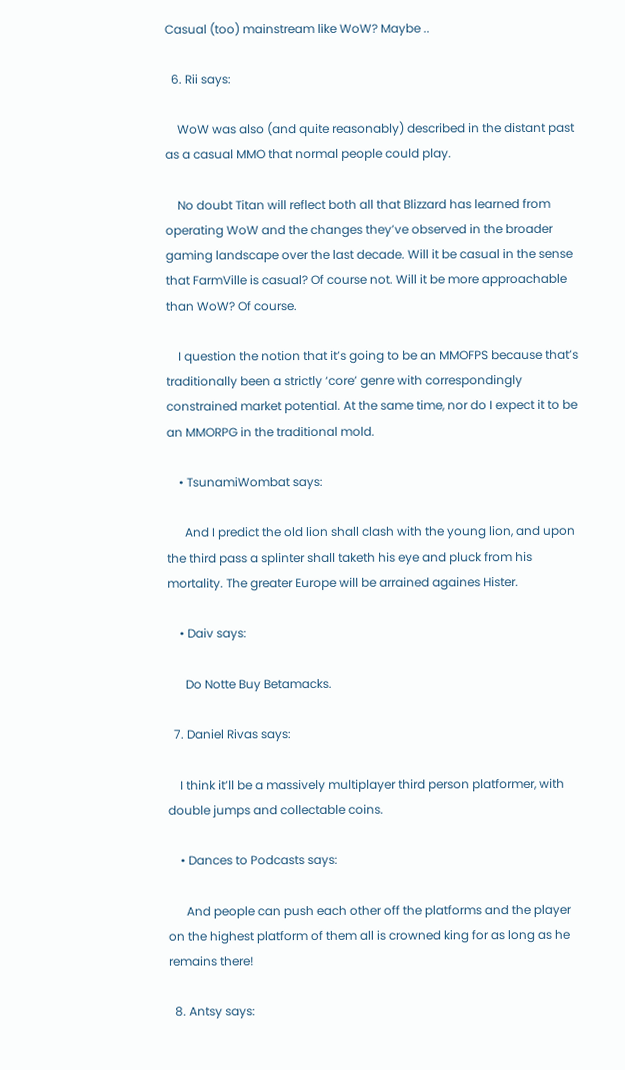Casual (too) mainstream like WoW? Maybe ..

  6. Rii says:

    WoW was also (and quite reasonably) described in the distant past as a casual MMO that normal people could play.

    No doubt Titan will reflect both all that Blizzard has learned from operating WoW and the changes they’ve observed in the broader gaming landscape over the last decade. Will it be casual in the sense that FarmVille is casual? Of course not. Will it be more approachable than WoW? Of course.

    I question the notion that it’s going to be an MMOFPS because that’s traditionally been a strictly ‘core’ genre with correspondingly constrained market potential. At the same time, nor do I expect it to be an MMORPG in the traditional mold.

    • TsunamiWombat says:

      And I predict the old lion shall clash with the young lion, and upon the third pass a splinter shall taketh his eye and pluck from his mortality. The greater Europe will be arrained againes Hister.

    • Daiv says:

      Do Notte Buy Betamacks.

  7. Daniel Rivas says:

    I think it’ll be a massively multiplayer third person platformer, with double jumps and collectable coins.

    • Dances to Podcasts says:

      And people can push each other off the platforms and the player on the highest platform of them all is crowned king for as long as he remains there!

  8. Antsy says: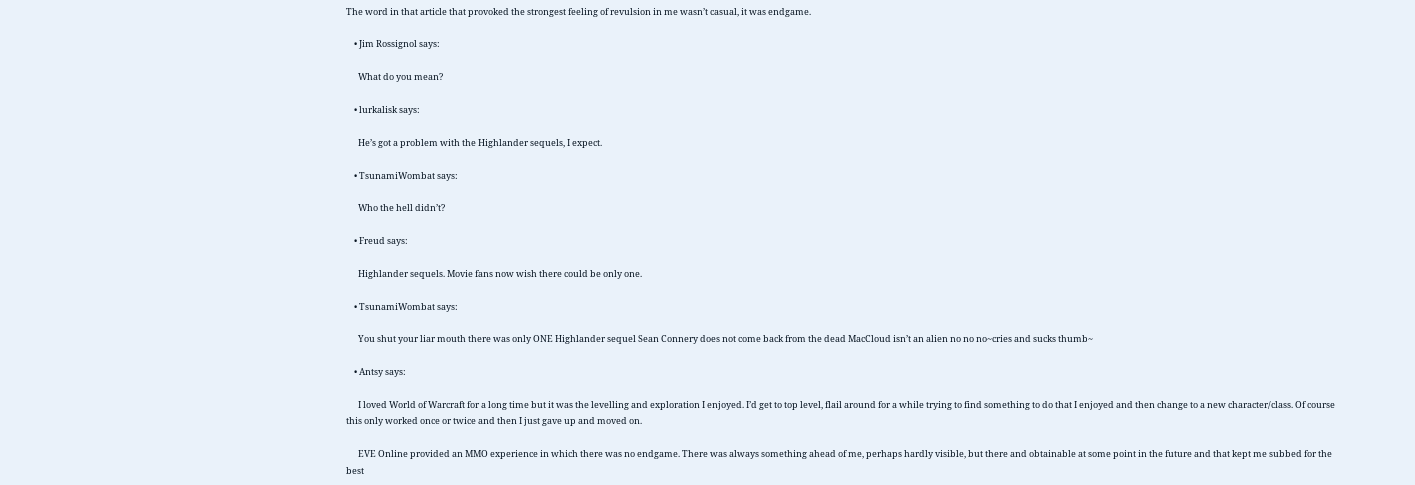The word in that article that provoked the strongest feeling of revulsion in me wasn’t casual, it was endgame.

    • Jim Rossignol says:

      What do you mean?

    • lurkalisk says:

      He’s got a problem with the Highlander sequels, I expect.

    • TsunamiWombat says:

      Who the hell didn’t?

    • Freud says:

      Highlander sequels. Movie fans now wish there could be only one.

    • TsunamiWombat says:

      You shut your liar mouth there was only ONE Highlander sequel Sean Connery does not come back from the dead MacCloud isn’t an alien no no no~cries and sucks thumb~

    • Antsy says:

      I loved World of Warcraft for a long time but it was the levelling and exploration I enjoyed. I’d get to top level, flail around for a while trying to find something to do that I enjoyed and then change to a new character/class. Of course this only worked once or twice and then I just gave up and moved on.

      EVE Online provided an MMO experience in which there was no endgame. There was always something ahead of me, perhaps hardly visible, but there and obtainable at some point in the future and that kept me subbed for the best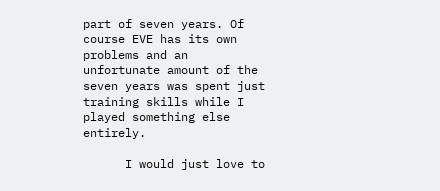part of seven years. Of course EVE has its own problems and an unfortunate amount of the seven years was spent just training skills while I played something else entirely.

      I would just love to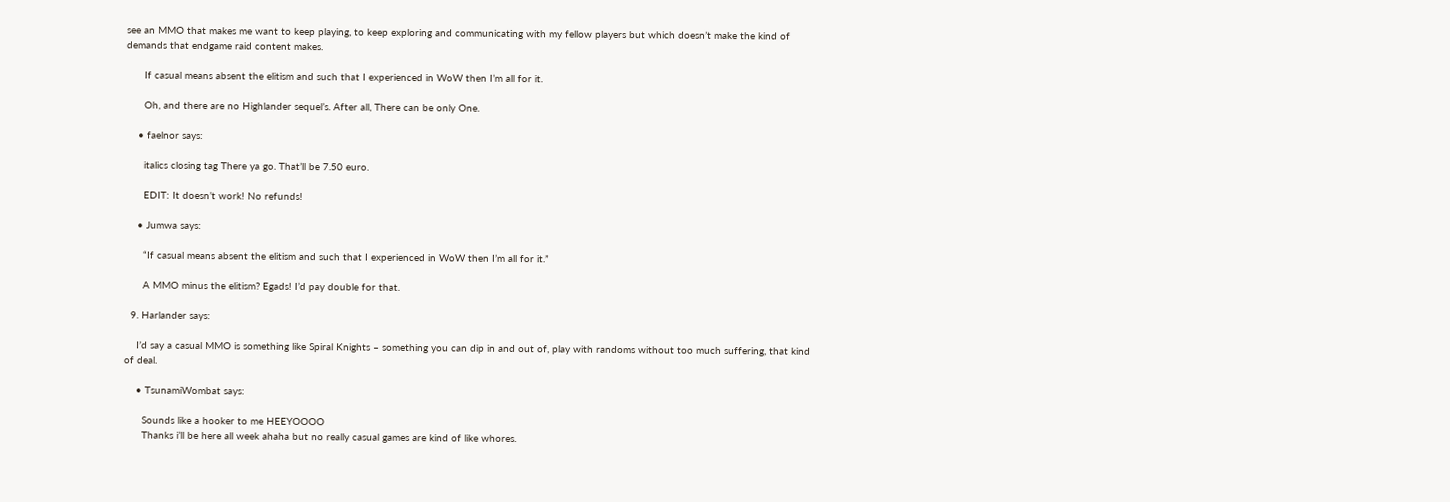see an MMO that makes me want to keep playing, to keep exploring and communicating with my fellow players but which doesn’t make the kind of demands that endgame raid content makes.

      If casual means absent the elitism and such that I experienced in WoW then I’m all for it.

      Oh, and there are no Highlander sequel’s. After all, There can be only One.

    • faelnor says:

      italics closing tag There ya go. That’ll be 7.50 euro.

      EDIT: It doesn’t work! No refunds!

    • Jumwa says:

      “If casual means absent the elitism and such that I experienced in WoW then I’m all for it.”

      A MMO minus the elitism? Egads! I’d pay double for that.

  9. Harlander says:

    I’d say a casual MMO is something like Spiral Knights – something you can dip in and out of, play with randoms without too much suffering, that kind of deal.

    • TsunamiWombat says:

      Sounds like a hooker to me HEEYOOOO
      Thanks i’ll be here all week ahaha but no really casual games are kind of like whores.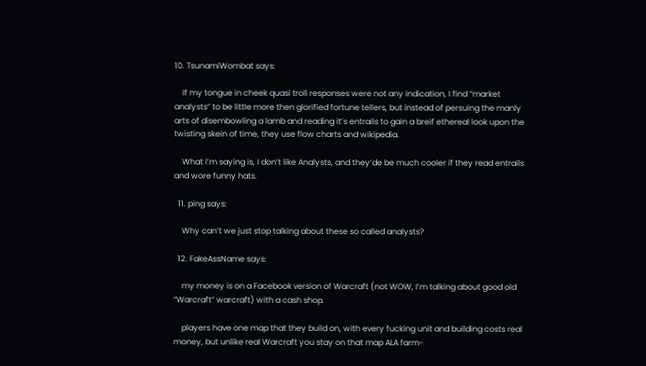10. TsunamiWombat says:

    If my tongue in cheek quasi troll responses were not any indication, I find “market analysts” to be little more then glorified fortune tellers, but instead of persuing the manly arts of disembowling a lamb and reading it’s entrails to gain a breif ethereal look upon the twisting skein of time, they use flow charts and wikipedia.

    What i’m saying is, I don’t like Analysts, and they’de be much cooler if they read entrails and wore funny hats.

  11. ping says:

    Why can’t we just stop talking about these so called analysts?

  12. FakeAssName says:

    my money is on a Facebook version of Warcraft (not WOW, I’m talking about good old “Warcraft” warcraft) with a cash shop.

    players have one map that they build on, with every fucking unit and building costs real money, but unlike real Warcraft you stay on that map ALA farm-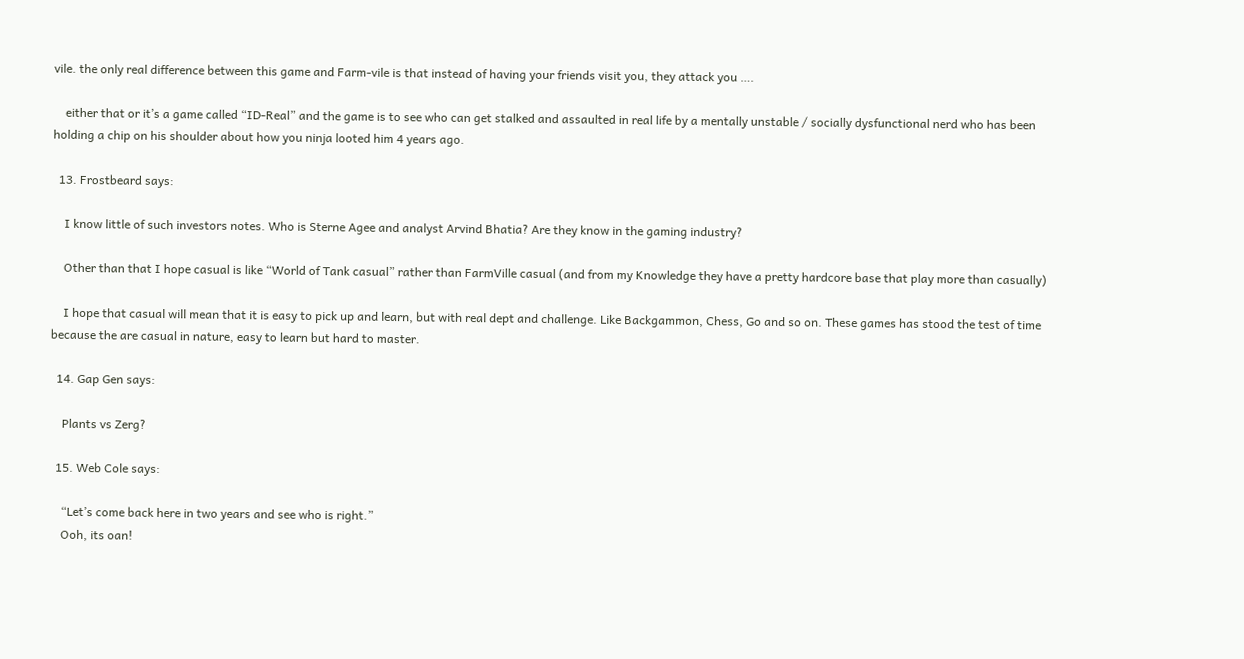vile. the only real difference between this game and Farm-vile is that instead of having your friends visit you, they attack you ….

    either that or it’s a game called “ID-Real” and the game is to see who can get stalked and assaulted in real life by a mentally unstable / socially dysfunctional nerd who has been holding a chip on his shoulder about how you ninja looted him 4 years ago.

  13. Frostbeard says:

    I know little of such investors notes. Who is Sterne Agee and analyst Arvind Bhatia? Are they know in the gaming industry?

    Other than that I hope casual is like “World of Tank casual” rather than FarmVille casual (and from my Knowledge they have a pretty hardcore base that play more than casually)

    I hope that casual will mean that it is easy to pick up and learn, but with real dept and challenge. Like Backgammon, Chess, Go and so on. These games has stood the test of time because the are casual in nature, easy to learn but hard to master.

  14. Gap Gen says:

    Plants vs Zerg?

  15. Web Cole says:

    “Let’s come back here in two years and see who is right.”
    Ooh, its oan!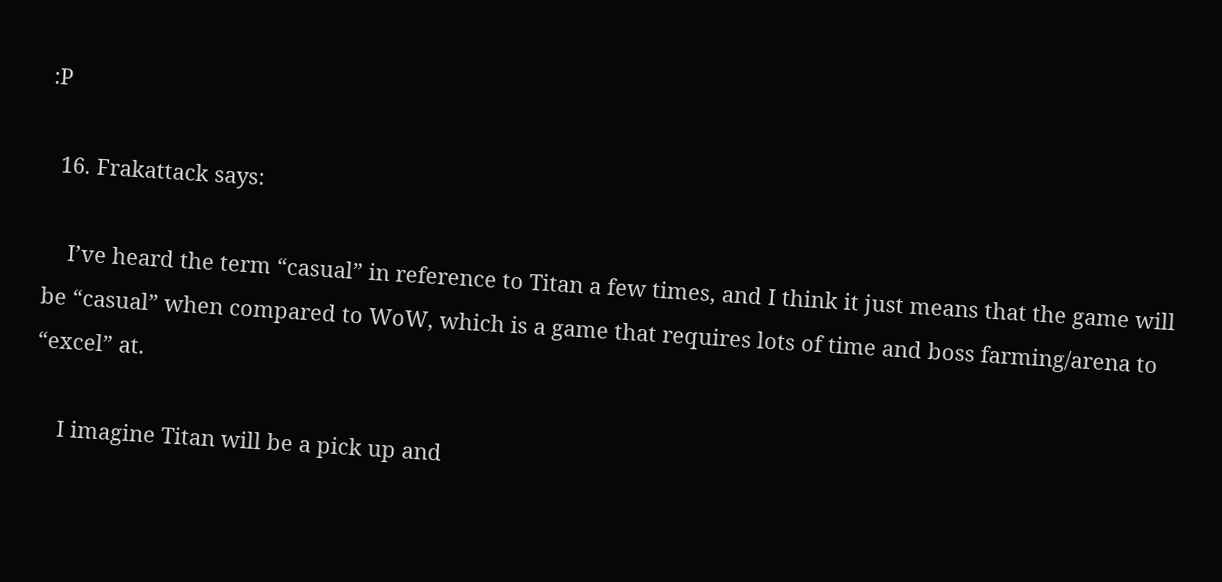:P

  16. Frakattack says:

    I’ve heard the term “casual” in reference to Titan a few times, and I think it just means that the game will be “casual” when compared to WoW, which is a game that requires lots of time and boss farming/arena to “excel” at.

    I imagine Titan will be a pick up and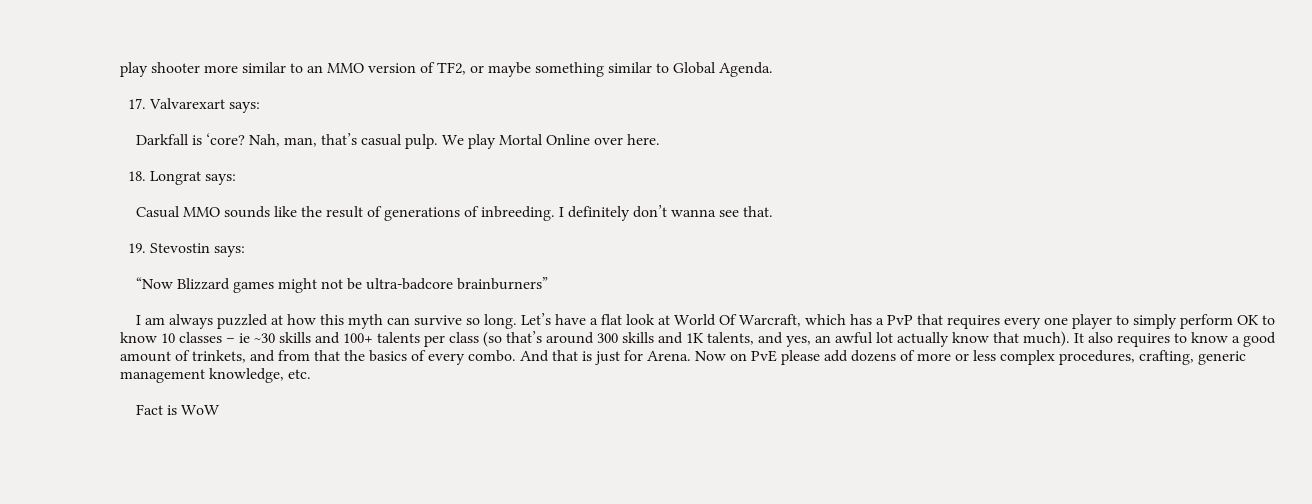play shooter more similar to an MMO version of TF2, or maybe something similar to Global Agenda.

  17. Valvarexart says:

    Darkfall is ‘core? Nah, man, that’s casual pulp. We play Mortal Online over here.

  18. Longrat says:

    Casual MMO sounds like the result of generations of inbreeding. I definitely don’t wanna see that.

  19. Stevostin says:

    “Now Blizzard games might not be ultra-badcore brainburners”

    I am always puzzled at how this myth can survive so long. Let’s have a flat look at World Of Warcraft, which has a PvP that requires every one player to simply perform OK to know 10 classes – ie ~30 skills and 100+ talents per class (so that’s around 300 skills and 1K talents, and yes, an awful lot actually know that much). It also requires to know a good amount of trinkets, and from that the basics of every combo. And that is just for Arena. Now on PvE please add dozens of more or less complex procedures, crafting, generic management knowledge, etc.

    Fact is WoW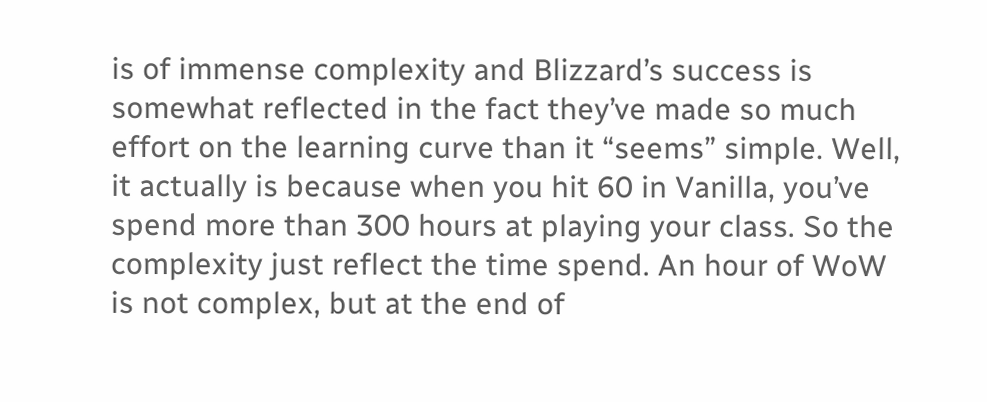is of immense complexity and Blizzard’s success is somewhat reflected in the fact they’ve made so much effort on the learning curve than it “seems” simple. Well, it actually is because when you hit 60 in Vanilla, you’ve spend more than 300 hours at playing your class. So the complexity just reflect the time spend. An hour of WoW is not complex, but at the end of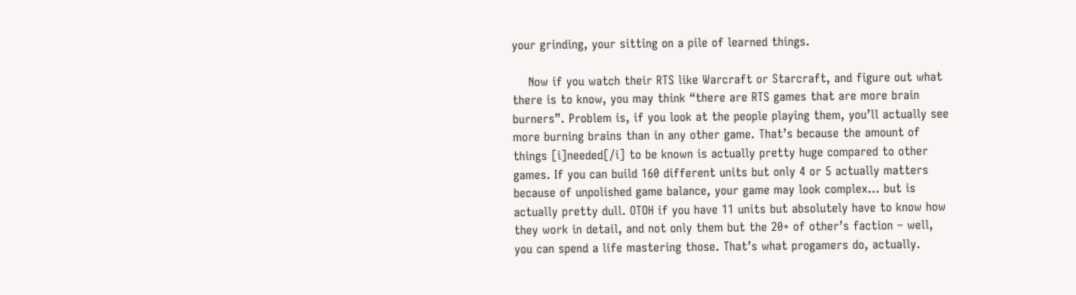your grinding, your sitting on a pile of learned things.

    Now if you watch their RTS like Warcraft or Starcraft, and figure out what there is to know, you may think “there are RTS games that are more brain burners”. Problem is, if you look at the people playing them, you’ll actually see more burning brains than in any other game. That’s because the amount of things [i]needed[/i] to be known is actually pretty huge compared to other games. If you can build 160 different units but only 4 or 5 actually matters because of unpolished game balance, your game may look complex… but is actually pretty dull. OTOH if you have 11 units but absolutely have to know how they work in detail, and not only them but the 20+ of other’s faction – well, you can spend a life mastering those. That’s what progamers do, actually.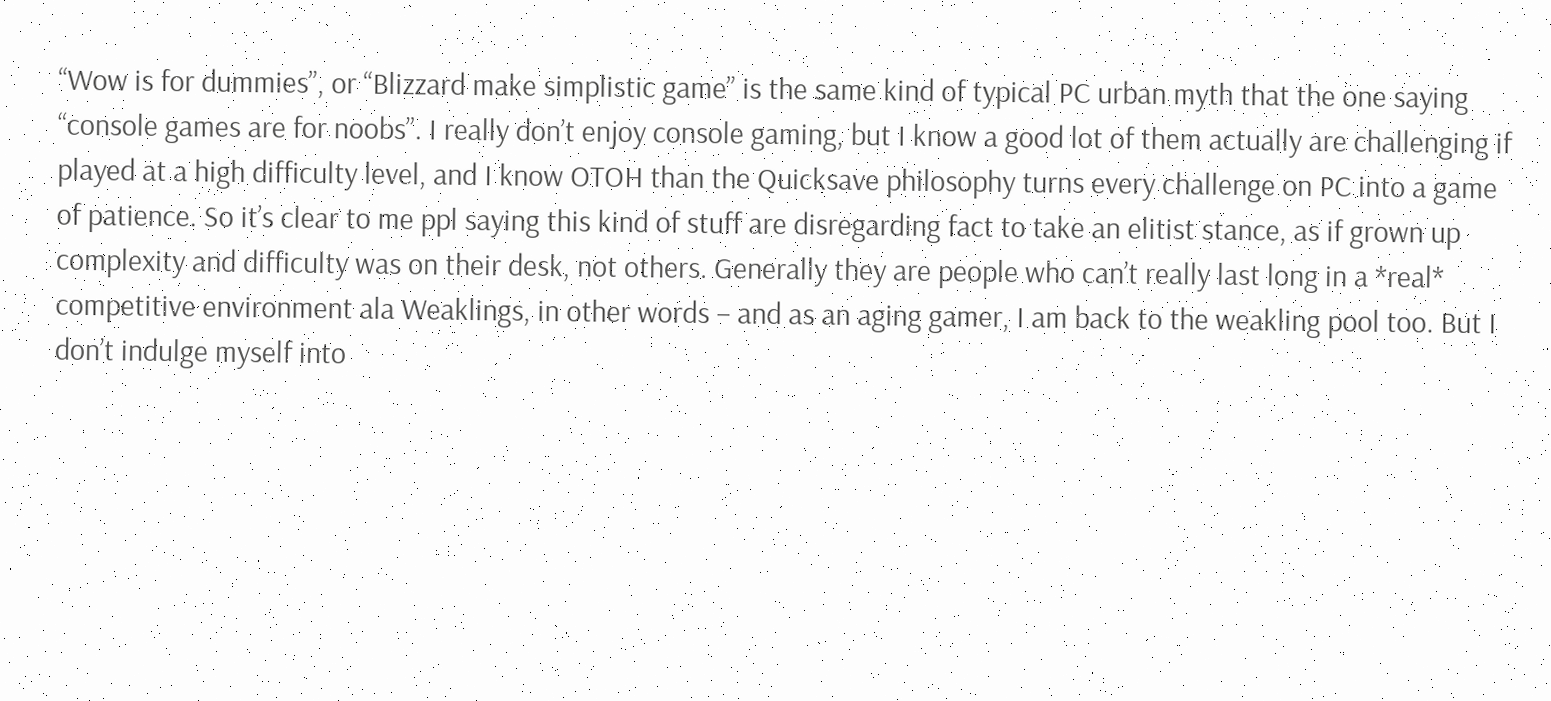“Wow is for dummies”, or “Blizzard make simplistic game” is the same kind of typical PC urban myth that the one saying “console games are for noobs”. I really don’t enjoy console gaming, but I know a good lot of them actually are challenging if played at a high difficulty level, and I know OTOH than the Quicksave philosophy turns every challenge on PC into a game of patience. So it’s clear to me ppl saying this kind of stuff are disregarding fact to take an elitist stance, as if grown up complexity and difficulty was on their desk, not others. Generally they are people who can’t really last long in a *real* competitive environment ala Weaklings, in other words – and as an aging gamer, I am back to the weakling pool too. But I don’t indulge myself into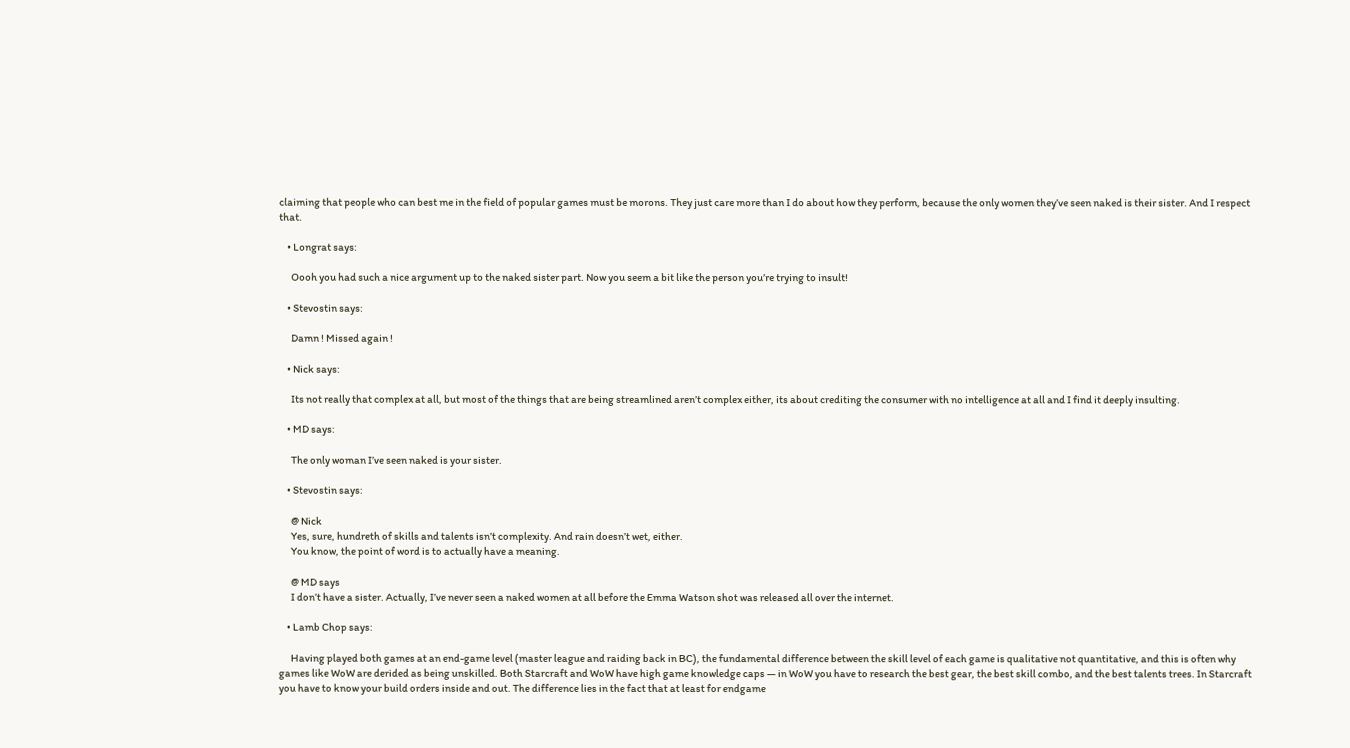claiming that people who can best me in the field of popular games must be morons. They just care more than I do about how they perform, because the only women they’ve seen naked is their sister. And I respect that.

    • Longrat says:

      Oooh you had such a nice argument up to the naked sister part. Now you seem a bit like the person you’re trying to insult!

    • Stevostin says:

      Damn ! Missed again !

    • Nick says:

      Its not really that complex at all, but most of the things that are being streamlined aren’t complex either, its about crediting the consumer with no intelligence at all and I find it deeply insulting.

    • MD says:

      The only woman I’ve seen naked is your sister.

    • Stevostin says:

      @ Nick
      Yes, sure, hundreth of skills and talents isn’t complexity. And rain doesn’t wet, either.
      You know, the point of word is to actually have a meaning.

      @ MD says
      I don’t have a sister. Actually, I’ve never seen a naked women at all before the Emma Watson shot was released all over the internet.

    • Lamb Chop says:

      Having played both games at an end-game level (master league and raiding back in BC), the fundamental difference between the skill level of each game is qualitative not quantitative, and this is often why games like WoW are derided as being unskilled. Both Starcraft and WoW have high game knowledge caps — in WoW you have to research the best gear, the best skill combo, and the best talents trees. In Starcraft you have to know your build orders inside and out. The difference lies in the fact that at least for endgame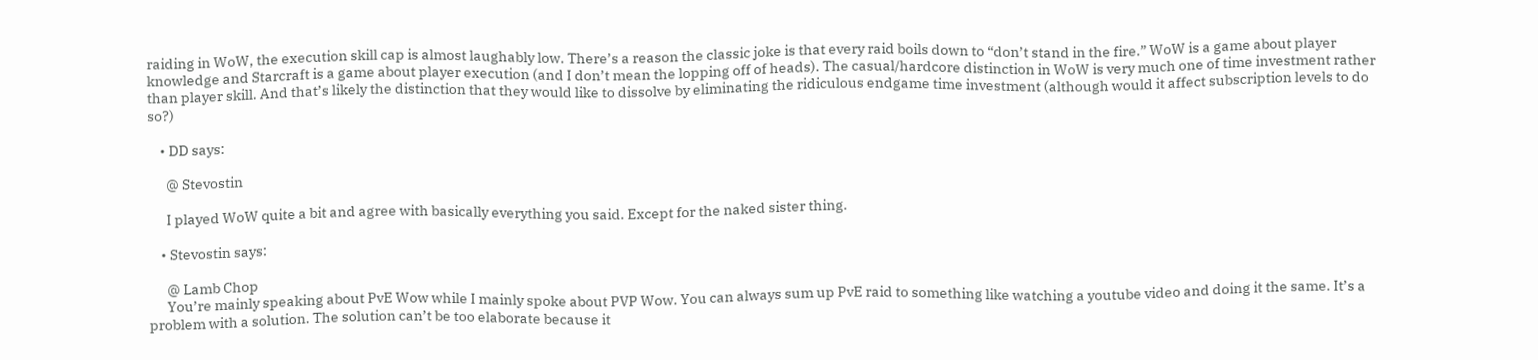raiding in WoW, the execution skill cap is almost laughably low. There’s a reason the classic joke is that every raid boils down to “don’t stand in the fire.” WoW is a game about player knowledge and Starcraft is a game about player execution (and I don’t mean the lopping off of heads). The casual/hardcore distinction in WoW is very much one of time investment rather than player skill. And that’s likely the distinction that they would like to dissolve by eliminating the ridiculous endgame time investment (although would it affect subscription levels to do so?)

    • DD says:

      @ Stevostin

      I played WoW quite a bit and agree with basically everything you said. Except for the naked sister thing.

    • Stevostin says:

      @ Lamb Chop
      You’re mainly speaking about PvE Wow while I mainly spoke about PVP Wow. You can always sum up PvE raid to something like watching a youtube video and doing it the same. It’s a problem with a solution. The solution can’t be too elaborate because it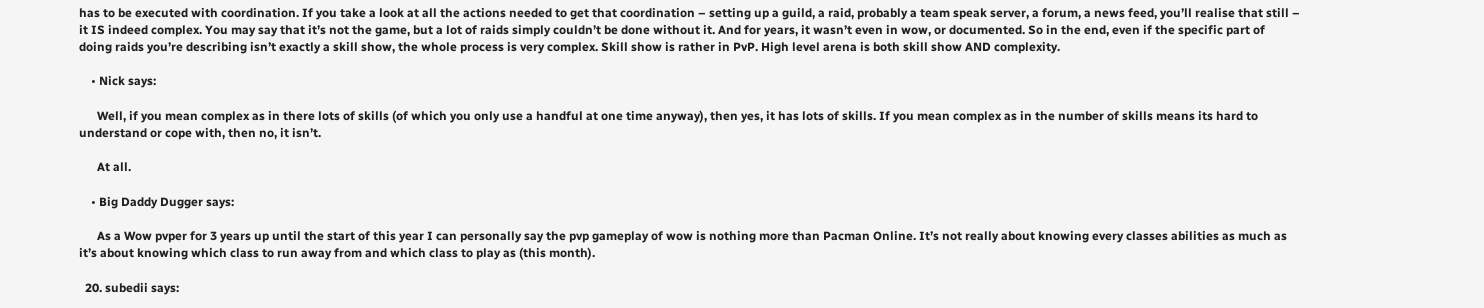has to be executed with coordination. If you take a look at all the actions needed to get that coordination – setting up a guild, a raid, probably a team speak server, a forum, a news feed, you’ll realise that still – it IS indeed complex. You may say that it’s not the game, but a lot of raids simply couldn’t be done without it. And for years, it wasn’t even in wow, or documented. So in the end, even if the specific part of doing raids you’re describing isn’t exactly a skill show, the whole process is very complex. Skill show is rather in PvP. High level arena is both skill show AND complexity.

    • Nick says:

      Well, if you mean complex as in there lots of skills (of which you only use a handful at one time anyway), then yes, it has lots of skills. If you mean complex as in the number of skills means its hard to understand or cope with, then no, it isn’t.

      At all.

    • Big Daddy Dugger says:

      As a Wow pvper for 3 years up until the start of this year I can personally say the pvp gameplay of wow is nothing more than Pacman Online. It’s not really about knowing every classes abilities as much as it’s about knowing which class to run away from and which class to play as (this month).

  20. subedii says: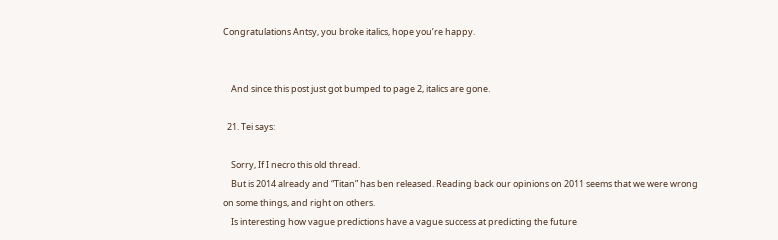Congratulations Antsy, you broke italics, hope you’re happy.


    And since this post just got bumped to page 2, italics are gone.

  21. Tei says:

    Sorry, If I necro this old thread.
    But is 2014 already and “Titan” has ben released. Reading back our opinions on 2011 seems that we were wrong on some things, and right on others.
    Is interesting how vague predictions have a vague success at predicting the future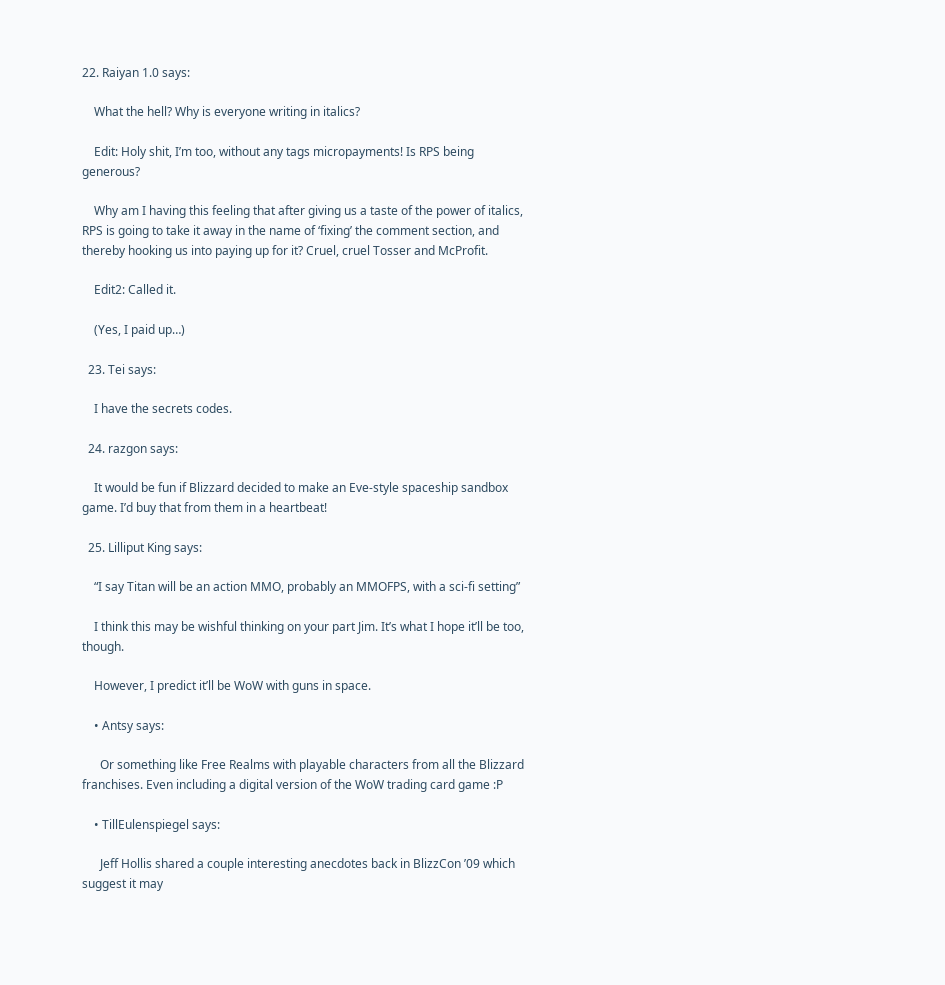22. Raiyan 1.0 says:

    What the hell? Why is everyone writing in italics?

    Edit: Holy shit, I’m too, without any tags micropayments! Is RPS being generous?

    Why am I having this feeling that after giving us a taste of the power of italics, RPS is going to take it away in the name of ‘fixing’ the comment section, and thereby hooking us into paying up for it? Cruel, cruel Tosser and McProfit.

    Edit2: Called it.

    (Yes, I paid up…)

  23. Tei says:

    I have the secrets codes.

  24. razgon says:

    It would be fun if Blizzard decided to make an Eve-style spaceship sandbox game. I’d buy that from them in a heartbeat!

  25. Lilliput King says:

    “I say Titan will be an action MMO, probably an MMOFPS, with a sci-fi setting”

    I think this may be wishful thinking on your part Jim. It’s what I hope it’ll be too, though.

    However, I predict it’ll be WoW with guns in space.

    • Antsy says:

      Or something like Free Realms with playable characters from all the Blizzard franchises. Even including a digital version of the WoW trading card game :P

    • TillEulenspiegel says:

      Jeff Hollis shared a couple interesting anecdotes back in BlizzCon ’09 which suggest it may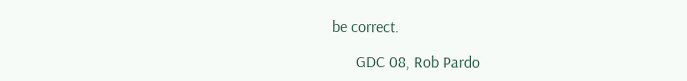be correct.

      GDC 08, Rob Pardo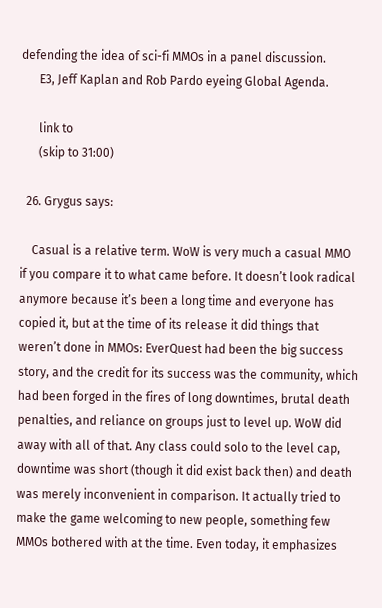defending the idea of sci-fi MMOs in a panel discussion.
      E3, Jeff Kaplan and Rob Pardo eyeing Global Agenda.

      link to
      (skip to 31:00)

  26. Grygus says:

    Casual is a relative term. WoW is very much a casual MMO if you compare it to what came before. It doesn’t look radical anymore because it’s been a long time and everyone has copied it, but at the time of its release it did things that weren’t done in MMOs: EverQuest had been the big success story, and the credit for its success was the community, which had been forged in the fires of long downtimes, brutal death penalties, and reliance on groups just to level up. WoW did away with all of that. Any class could solo to the level cap, downtime was short (though it did exist back then) and death was merely inconvenient in comparison. It actually tried to make the game welcoming to new people, something few MMOs bothered with at the time. Even today, it emphasizes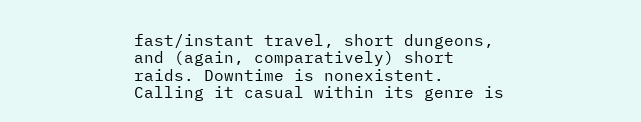fast/instant travel, short dungeons, and (again, comparatively) short raids. Downtime is nonexistent. Calling it casual within its genre is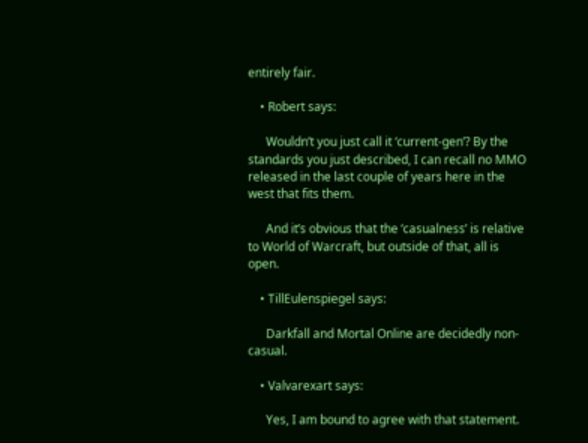entirely fair.

    • Robert says:

      Wouldn’t you just call it ‘current-gen’? By the standards you just described, I can recall no MMO released in the last couple of years here in the west that fits them.

      And it’s obvious that the ‘casualness’ is relative to World of Warcraft, but outside of that, all is open.

    • TillEulenspiegel says:

      Darkfall and Mortal Online are decidedly non-casual.

    • Valvarexart says:

      Yes, I am bound to agree with that statement.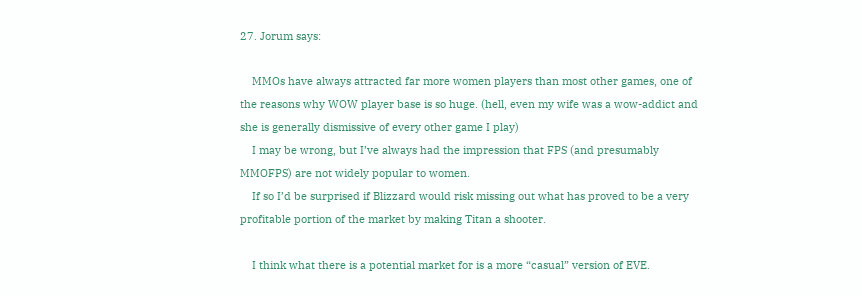27. Jorum says:

    MMOs have always attracted far more women players than most other games, one of the reasons why WOW player base is so huge. (hell, even my wife was a wow-addict and she is generally dismissive of every other game I play)
    I may be wrong, but I’ve always had the impression that FPS (and presumably MMOFPS) are not widely popular to women.
    If so I’d be surprised if Blizzard would risk missing out what has proved to be a very profitable portion of the market by making Titan a shooter.

    I think what there is a potential market for is a more “casual” version of EVE.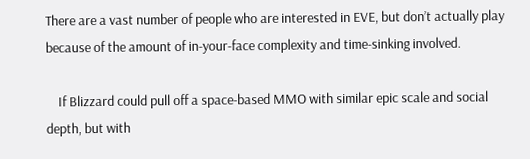There are a vast number of people who are interested in EVE, but don’t actually play because of the amount of in-your-face complexity and time-sinking involved.

    If Blizzard could pull off a space-based MMO with similar epic scale and social depth, but with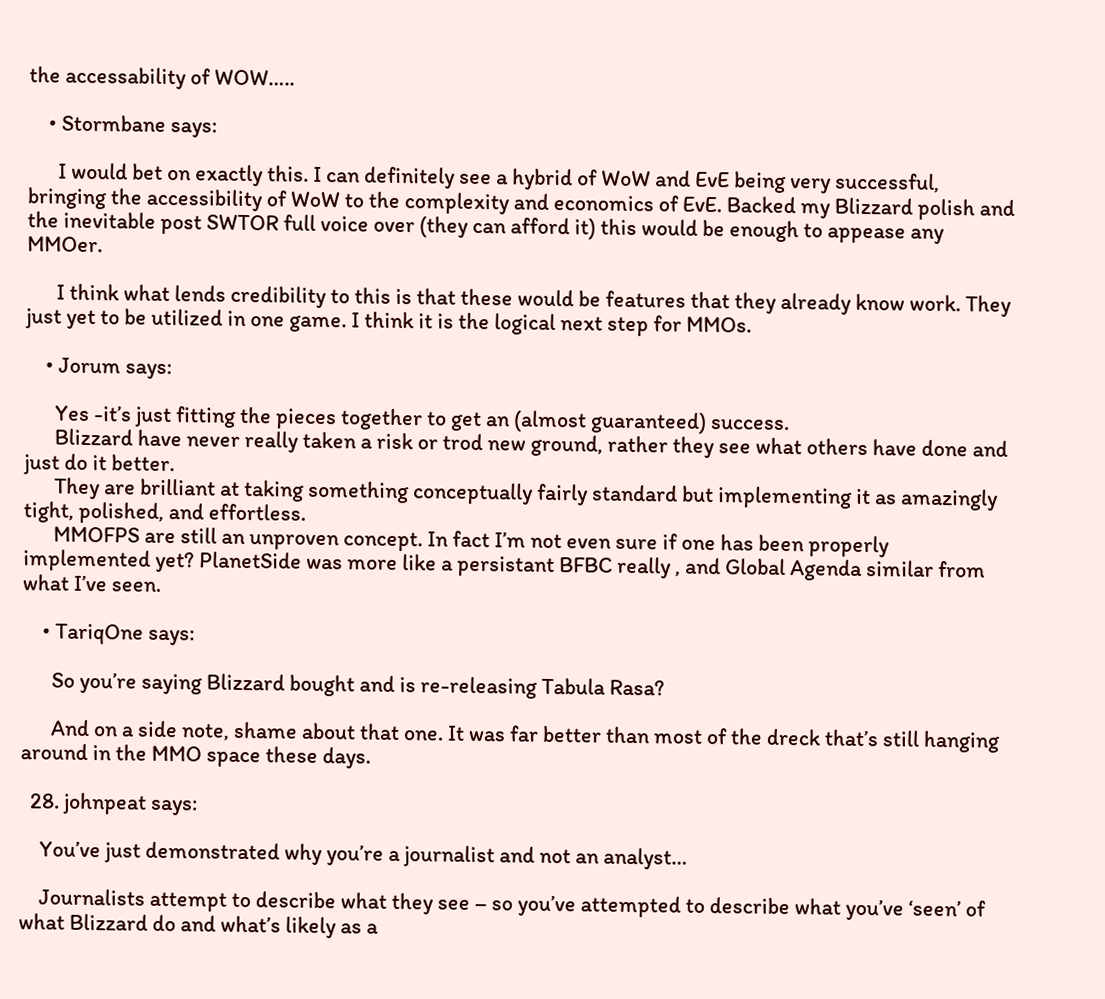the accessability of WOW…..

    • Stormbane says:

      I would bet on exactly this. I can definitely see a hybrid of WoW and EvE being very successful, bringing the accessibility of WoW to the complexity and economics of EvE. Backed my Blizzard polish and the inevitable post SWTOR full voice over (they can afford it) this would be enough to appease any MMOer.

      I think what lends credibility to this is that these would be features that they already know work. They just yet to be utilized in one game. I think it is the logical next step for MMOs.

    • Jorum says:

      Yes -it’s just fitting the pieces together to get an (almost guaranteed) success.
      Blizzard have never really taken a risk or trod new ground, rather they see what others have done and just do it better.
      They are brilliant at taking something conceptually fairly standard but implementing it as amazingly tight, polished, and effortless.
      MMOFPS are still an unproven concept. In fact I’m not even sure if one has been properly implemented yet? PlanetSide was more like a persistant BFBC really , and Global Agenda similar from what I’ve seen.

    • TariqOne says:

      So you’re saying Blizzard bought and is re-releasing Tabula Rasa?

      And on a side note, shame about that one. It was far better than most of the dreck that’s still hanging around in the MMO space these days.

  28. johnpeat says:

    You’ve just demonstrated why you’re a journalist and not an analyst…

    Journalists attempt to describe what they see – so you’ve attempted to describe what you’ve ‘seen’ of what Blizzard do and what’s likely as a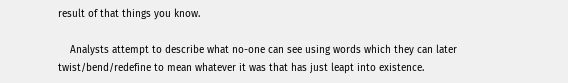result of that things you know.

    Analysts attempt to describe what no-one can see using words which they can later twist/bend/redefine to mean whatever it was that has just leapt into existence.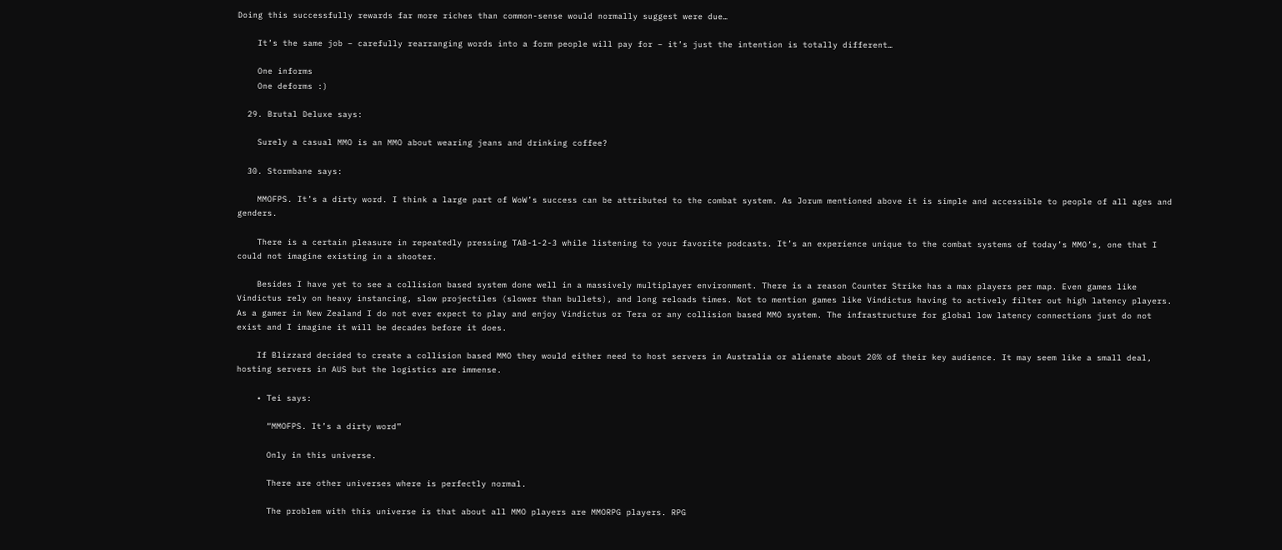Doing this successfully rewards far more riches than common-sense would normally suggest were due…

    It’s the same job – carefully rearranging words into a form people will pay for – it’s just the intention is totally different…

    One informs
    One deforms :)

  29. Brutal Deluxe says:

    Surely a casual MMO is an MMO about wearing jeans and drinking coffee?

  30. Stormbane says:

    MMOFPS. It’s a dirty word. I think a large part of WoW’s success can be attributed to the combat system. As Jorum mentioned above it is simple and accessible to people of all ages and genders.

    There is a certain pleasure in repeatedly pressing TAB-1-2-3 while listening to your favorite podcasts. It’s an experience unique to the combat systems of today’s MMO’s, one that I could not imagine existing in a shooter.

    Besides I have yet to see a collision based system done well in a massively multiplayer environment. There is a reason Counter Strike has a max players per map. Even games like Vindictus rely on heavy instancing, slow projectiles (slower than bullets), and long reloads times. Not to mention games like Vindictus having to actively filter out high latency players. As a gamer in New Zealand I do not ever expect to play and enjoy Vindictus or Tera or any collision based MMO system. The infrastructure for global low latency connections just do not exist and I imagine it will be decades before it does.

    If Blizzard decided to create a collision based MMO they would either need to host servers in Australia or alienate about 20% of their key audience. It may seem like a small deal, hosting servers in AUS but the logistics are immense.

    • Tei says:

      “MMOFPS. It’s a dirty word”

      Only in this universe.

      There are other universes where is perfectly normal.

      The problem with this universe is that about all MMO players are MMORPG players. RPG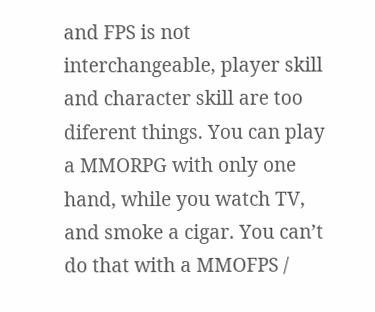and FPS is not interchangeable, player skill and character skill are too diferent things. You can play a MMORPG with only one hand, while you watch TV, and smoke a cigar. You can’t do that with a MMOFPS /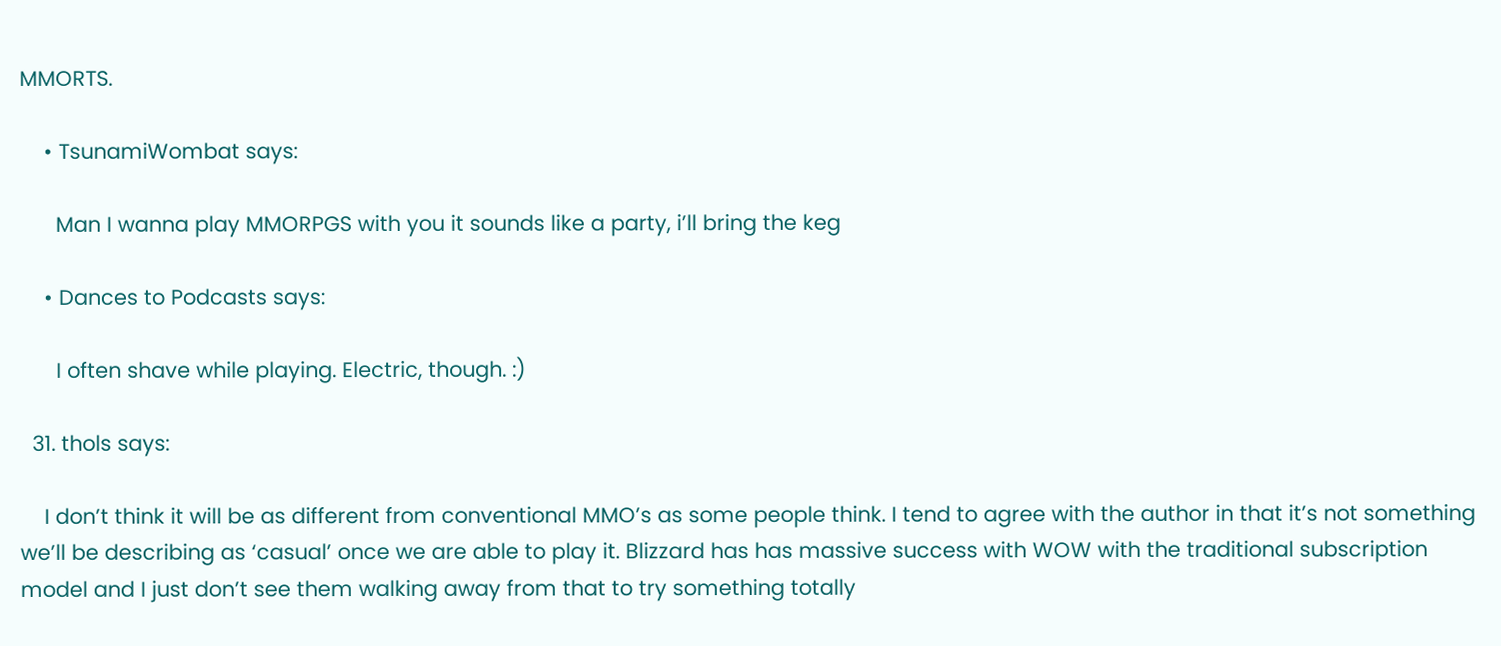MMORTS.

    • TsunamiWombat says:

      Man I wanna play MMORPGS with you it sounds like a party, i’ll bring the keg

    • Dances to Podcasts says:

      I often shave while playing. Electric, though. :)

  31. thols says:

    I don’t think it will be as different from conventional MMO’s as some people think. I tend to agree with the author in that it’s not something we’ll be describing as ‘casual’ once we are able to play it. Blizzard has has massive success with WOW with the traditional subscription model and I just don’t see them walking away from that to try something totally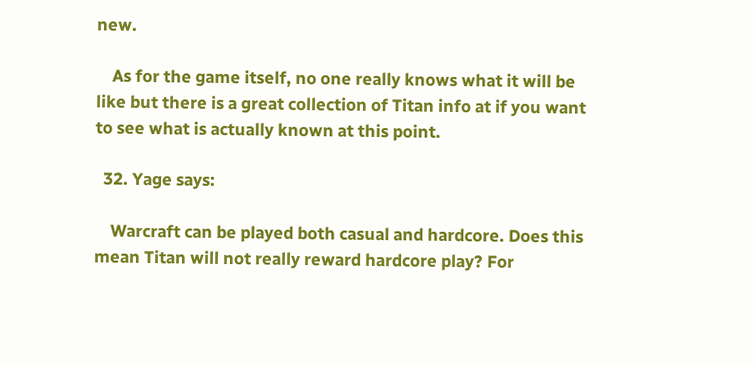new.

    As for the game itself, no one really knows what it will be like but there is a great collection of Titan info at if you want to see what is actually known at this point.

  32. Yage says:

    Warcraft can be played both casual and hardcore. Does this mean Titan will not really reward hardcore play? For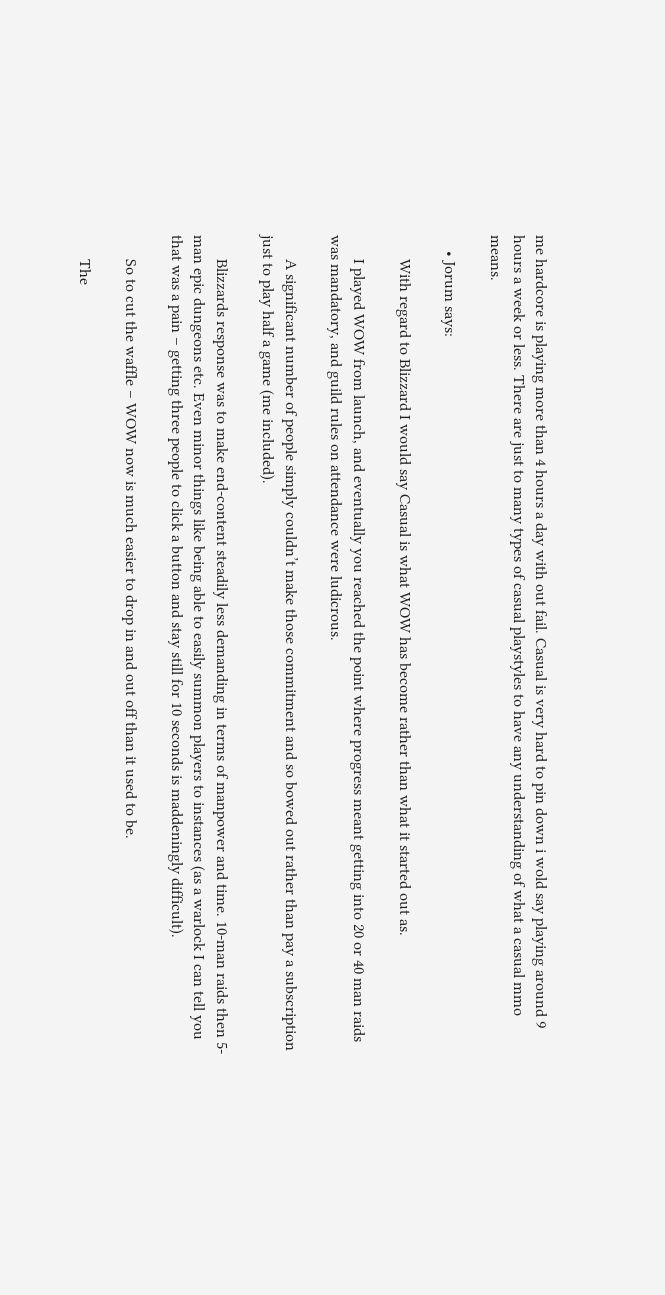me hardcore is playing more than 4 hours a day with out fail. Casual is very hard to pin down i wold say playing around 9 hours a week or less. There are just to many types of casual playstyles to have any understanding of what a casual mmo means.

    • Jorum says:

      With regard to Blizzard I would say Casual is what WOW has become rather than what it started out as.

      I played WOW from launch, and eventually you reached the point where progress meant getting into 20 or 40 man raids was mandatory, and guild rules on attendance were ludicrous.

      A significant number of people simply couldn’t make those commitment and so bowed out rather than pay a subscription just to play half a game (me included).

      Blizzards response was to make end-content steadily less demanding in terms of manpower and time. 10-man raids then 5-man epic dungeons etc. Even minor things like being able to easily summon players to instances (as a warlock I can tell you that was a pain – getting three people to click a button and stay still for 10 seconds is maddeningly difficult).

      So to cut the waffle – WOW now is much easier to drop in and out off than it used to be.

      The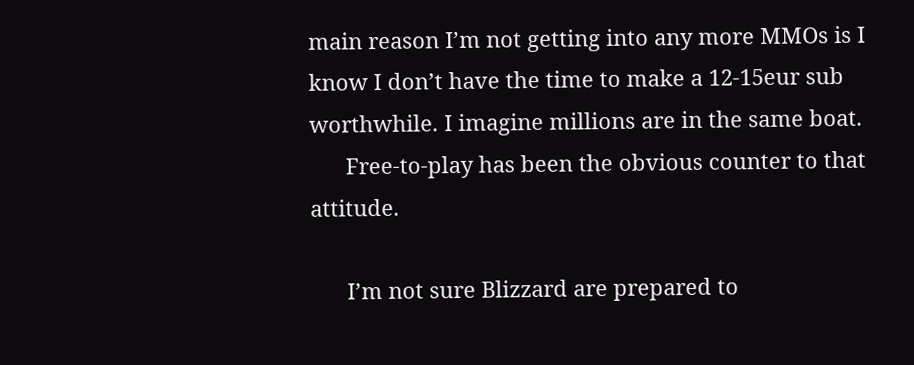main reason I’m not getting into any more MMOs is I know I don’t have the time to make a 12-15eur sub worthwhile. I imagine millions are in the same boat.
      Free-to-play has been the obvious counter to that attitude.

      I’m not sure Blizzard are prepared to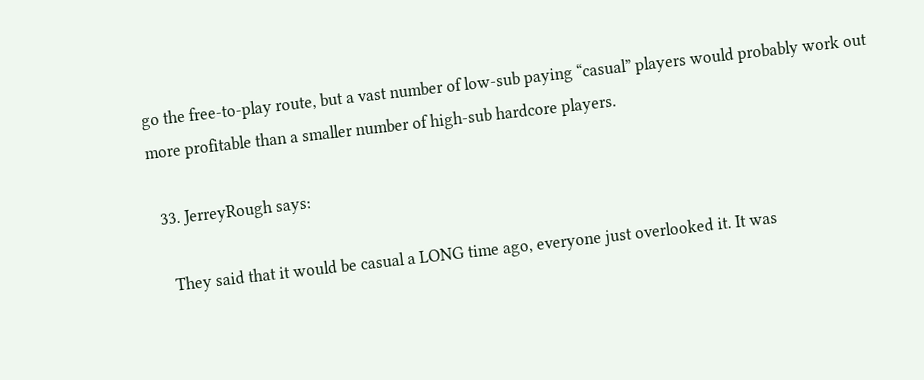go the free-to-play route, but a vast number of low-sub paying “casual” players would probably work out more profitable than a smaller number of high-sub hardcore players.

  33. JerreyRough says:

    They said that it would be casual a LONG time ago, everyone just overlooked it. It was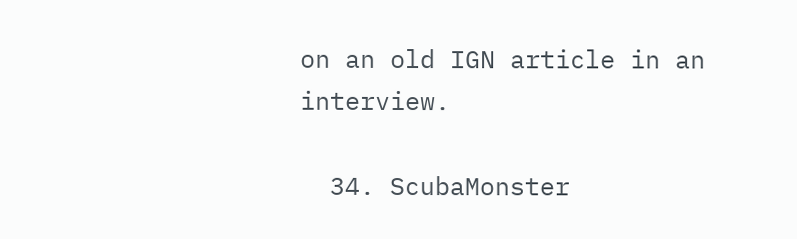on an old IGN article in an interview.

  34. ScubaMonster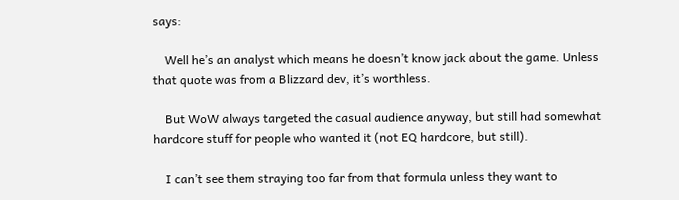says:

    Well he’s an analyst which means he doesn’t know jack about the game. Unless that quote was from a Blizzard dev, it’s worthless.

    But WoW always targeted the casual audience anyway, but still had somewhat hardcore stuff for people who wanted it (not EQ hardcore, but still).

    I can’t see them straying too far from that formula unless they want to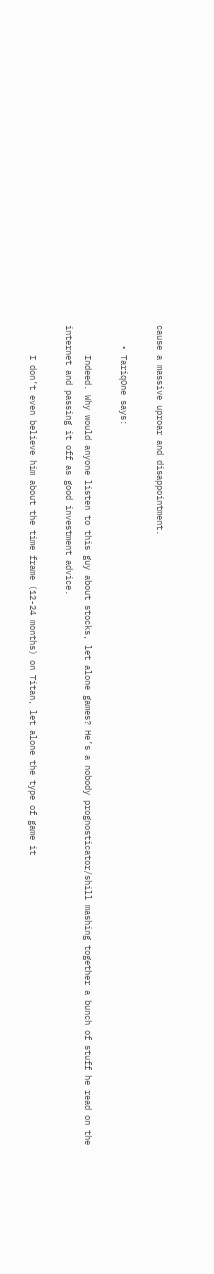cause a massive uproar and disappointment.

    • TariqOne says:

      Indeed. Why would anyone listen to this guy about stocks, let alone games? He’s a nobody prognosticator/shill mashing together a bunch of stuff he read on the internet and passing it off as good investment advice.

      I don’t even believe him about the time frame (12-24 months) on Titan, let alone the type of game it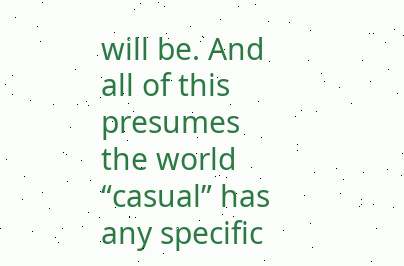will be. And all of this presumes the world “casual” has any specific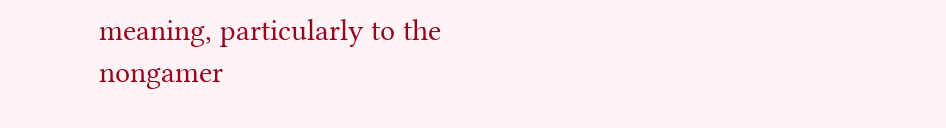meaning, particularly to the nongamer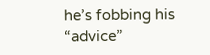he’s fobbing his “advice”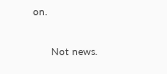on.

      Not news.